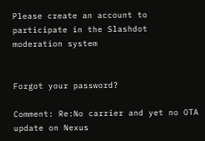Please create an account to participate in the Slashdot moderation system


Forgot your password?

Comment: Re:No carrier and yet no OTA update on Nexus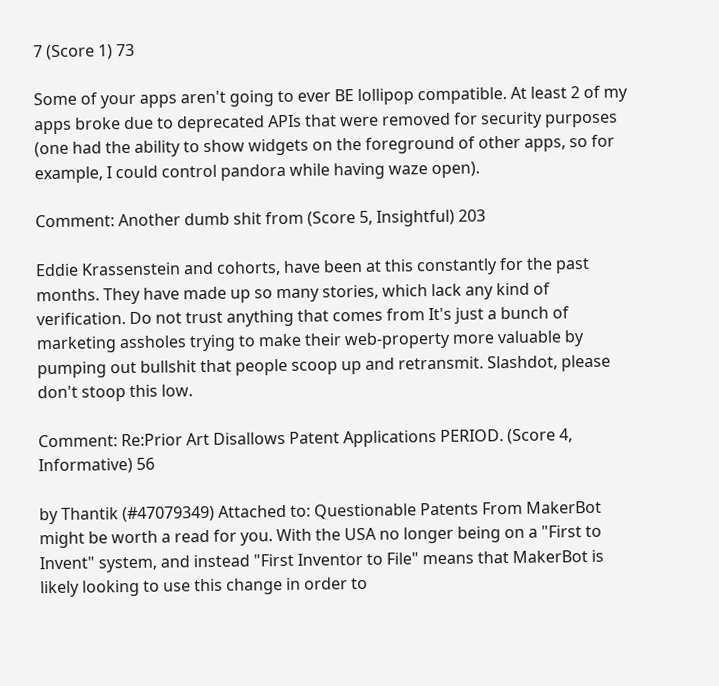7 (Score 1) 73

Some of your apps aren't going to ever BE lollipop compatible. At least 2 of my apps broke due to deprecated APIs that were removed for security purposes (one had the ability to show widgets on the foreground of other apps, so for example, I could control pandora while having waze open).

Comment: Another dumb shit from (Score 5, Insightful) 203

Eddie Krassenstein and cohorts, have been at this constantly for the past months. They have made up so many stories, which lack any kind of verification. Do not trust anything that comes from It's just a bunch of marketing assholes trying to make their web-property more valuable by pumping out bullshit that people scoop up and retransmit. Slashdot, please don't stoop this low.

Comment: Re:Prior Art Disallows Patent Applications PERIOD. (Score 4, Informative) 56

by Thantik (#47079349) Attached to: Questionable Patents From MakerBot might be worth a read for you. With the USA no longer being on a "First to Invent" system, and instead "First Inventor to File" means that MakerBot is likely looking to use this change in order to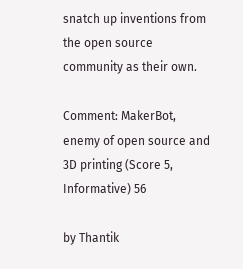snatch up inventions from the open source community as their own.

Comment: MakerBot, enemy of open source and 3D printing (Score 5, Informative) 56

by Thantik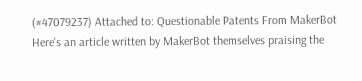(#47079237) Attached to: Questionable Patents From MakerBot
Here's an article written by MakerBot themselves praising the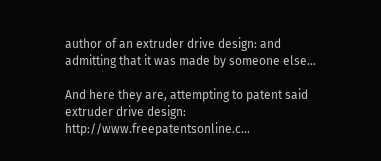author of an extruder drive design: and admitting that it was made by someone else...

And here they are, attempting to patent said extruder drive design: http://www.freepatentsonline.c...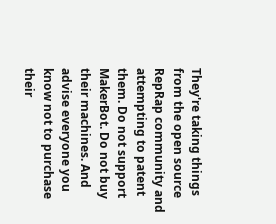They're taking things from the open source RepRap community and attempting to patent them. Do not support MakerBot. Do not buy their machines. And advise everyone you know not to purchase their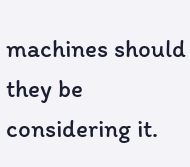machines should they be considering it.